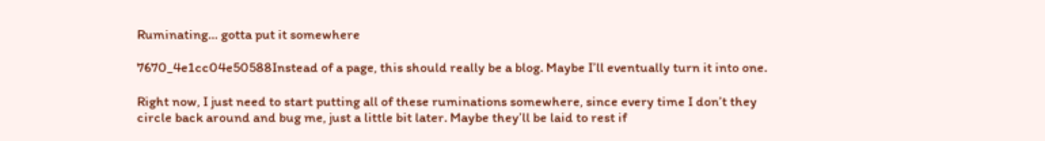Ruminating… gotta put it somewhere

7670_4e1cc04e50588Instead of a page, this should really be a blog. Maybe I’ll eventually turn it into one.

Right now, I just need to start putting all of these ruminations somewhere, since every time I don’t they circle back around and bug me, just a little bit later. Maybe they’ll be laid to rest if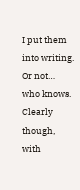I put them into writing. Or not… who knows. Clearly though, with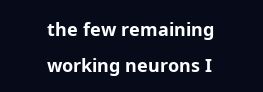the few remaining working neurons I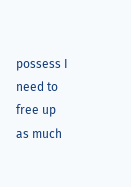possess I need to free up as much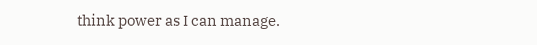think power as I can manage.